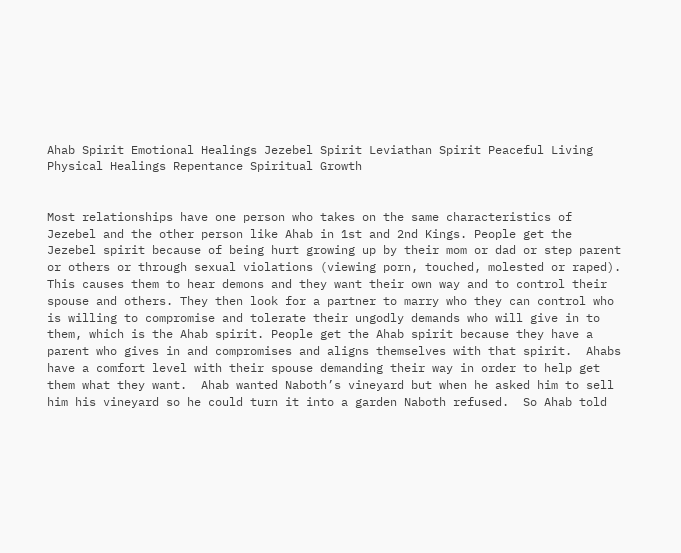Ahab Spirit Emotional Healings Jezebel Spirit Leviathan Spirit Peaceful Living Physical Healings Repentance Spiritual Growth


Most relationships have one person who takes on the same characteristics of Jezebel and the other person like Ahab in 1st and 2nd Kings. People get the Jezebel spirit because of being hurt growing up by their mom or dad or step parent or others or through sexual violations (viewing porn, touched, molested or raped). This causes them to hear demons and they want their own way and to control their spouse and others. They then look for a partner to marry who they can control who is willing to compromise and tolerate their ungodly demands who will give in to them, which is the Ahab spirit. People get the Ahab spirit because they have a parent who gives in and compromises and aligns themselves with that spirit.  Ahabs have a comfort level with their spouse demanding their way in order to help get them what they want.  Ahab wanted Naboth’s vineyard but when he asked him to sell him his vineyard so he could turn it into a garden Naboth refused.  So Ahab told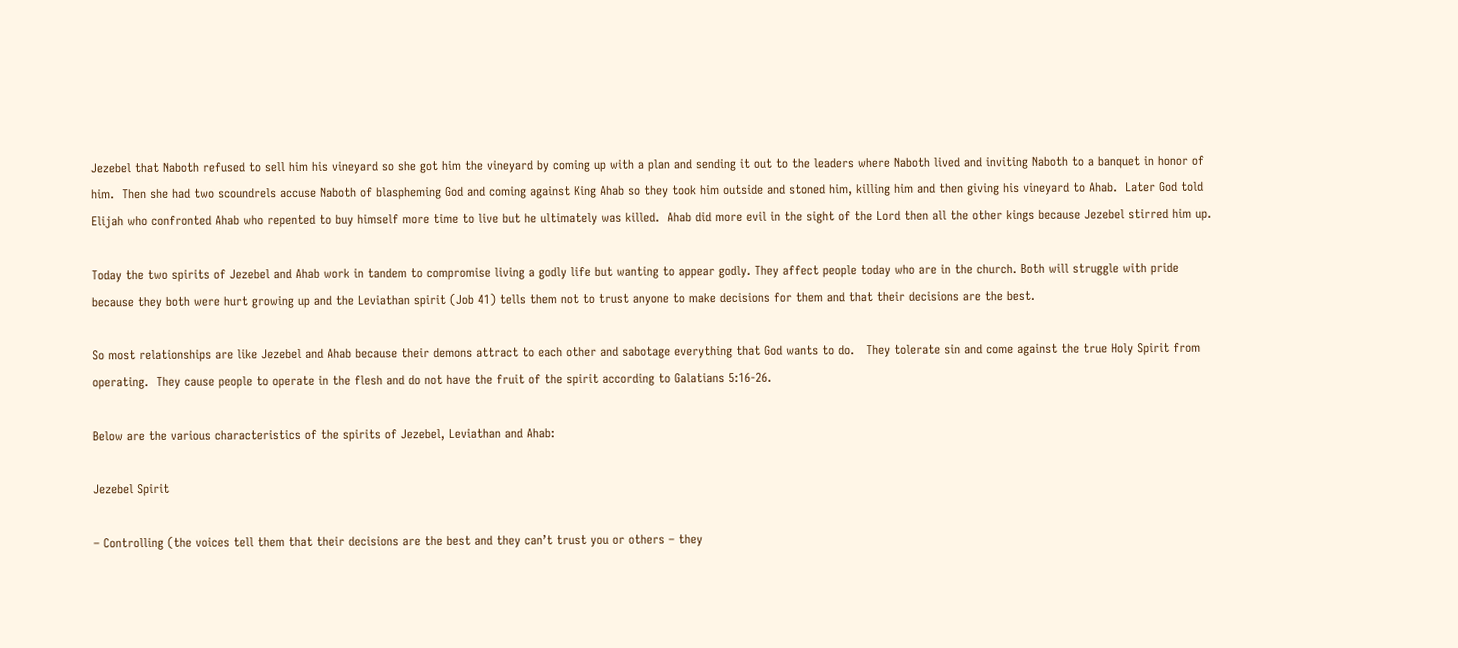Jezebel that Naboth refused to sell him his vineyard so she got him the vineyard by coming up with a plan and sending it out to the leaders where Naboth lived and inviting Naboth to a banquet in honor of him.  Then she had two scoundrels accuse Naboth of blaspheming God and coming against King Ahab so they took him outside and stoned him, killing him and then giving his vineyard to Ahab.  Later God told Elijah who confronted Ahab who repented to buy himself more time to live but he ultimately was killed.  Ahab did more evil in the sight of the Lord then all the other kings because Jezebel stirred him up.

Today the two spirits of Jezebel and Ahab work in tandem to compromise living a godly life but wanting to appear godly. They affect people today who are in the church. Both will struggle with pride because they both were hurt growing up and the Leviathan spirit (Job 41) tells them not to trust anyone to make decisions for them and that their decisions are the best.

So most relationships are like Jezebel and Ahab because their demons attract to each other and sabotage everything that God wants to do.   They tolerate sin and come against the true Holy Spirit from operating.  They cause people to operate in the flesh and do not have the fruit of the spirit according to Galatians 5:16-26.

Below are the various characteristics of the spirits of Jezebel, Leviathan and Ahab:

Jezebel Spirit

– Controlling (the voices tell them that their decisions are the best and they can’t trust you or others – they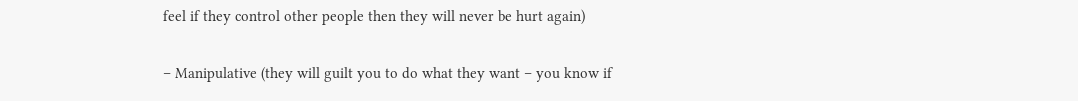feel if they control other people then they will never be hurt again)

– Manipulative (they will guilt you to do what they want – you know if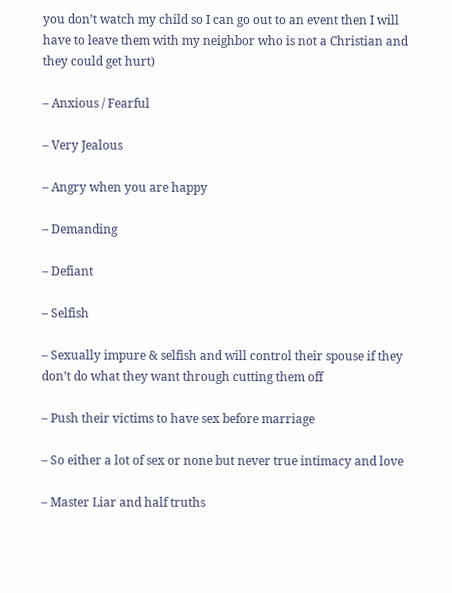you don’t watch my child so I can go out to an event then I will have to leave them with my neighbor who is not a Christian and they could get hurt)

– Anxious / Fearful

– Very Jealous

– Angry when you are happy

– Demanding

– Defiant

– Selfish

– Sexually impure & selfish and will control their spouse if they don’t do what they want through cutting them off

– Push their victims to have sex before marriage

– So either a lot of sex or none but never true intimacy and love

– Master Liar and half truths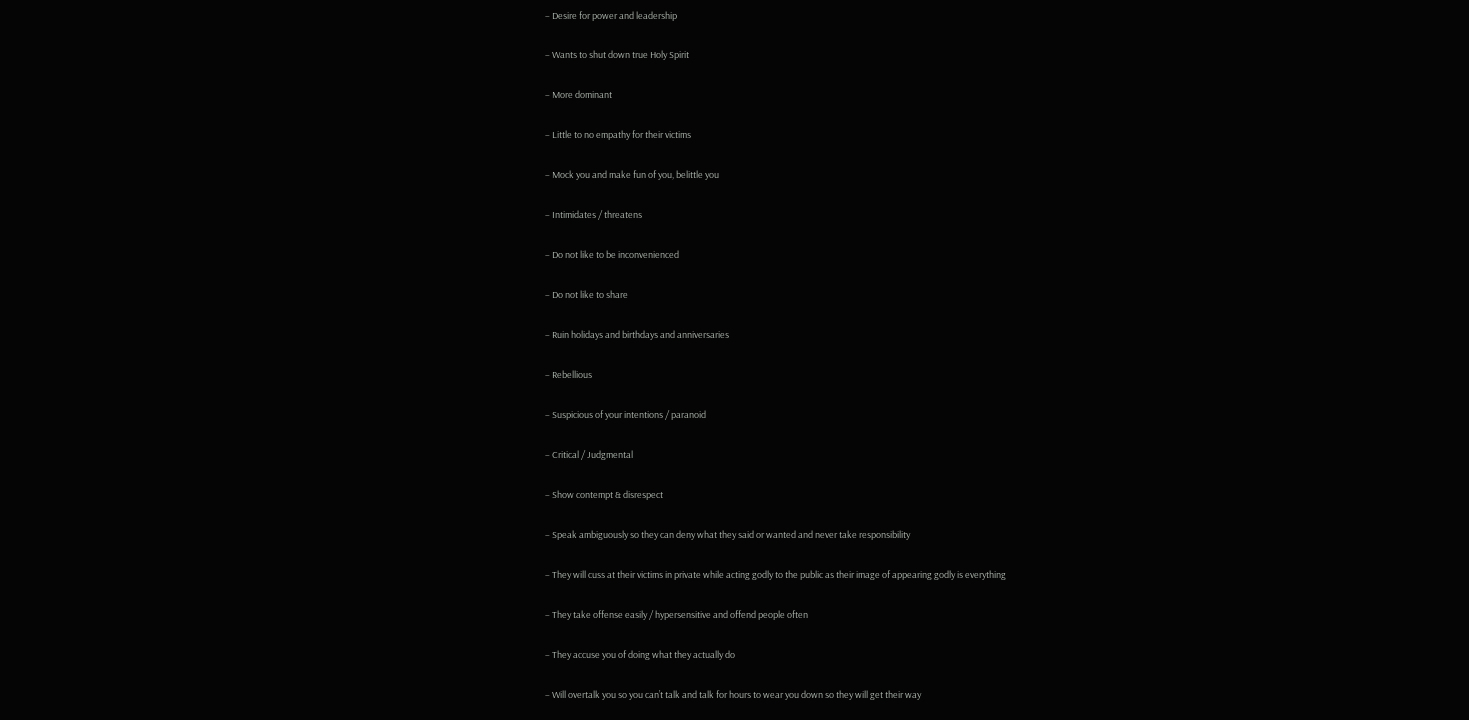– Desire for power and leadership

– Wants to shut down true Holy Spirit

– More dominant

– Little to no empathy for their victims

– Mock you and make fun of you, belittle you

– Intimidates / threatens

– Do not like to be inconvenienced

– Do not like to share

– Ruin holidays and birthdays and anniversaries

– Rebellious

– Suspicious of your intentions / paranoid

– Critical / Judgmental

– Show contempt & disrespect

– Speak ambiguously so they can deny what they said or wanted and never take responsibility

– They will cuss at their victims in private while acting godly to the public as their image of appearing godly is everything

– They take offense easily / hypersensitive and offend people often

– They accuse you of doing what they actually do

– Will overtalk you so you can’t talk and talk for hours to wear you down so they will get their way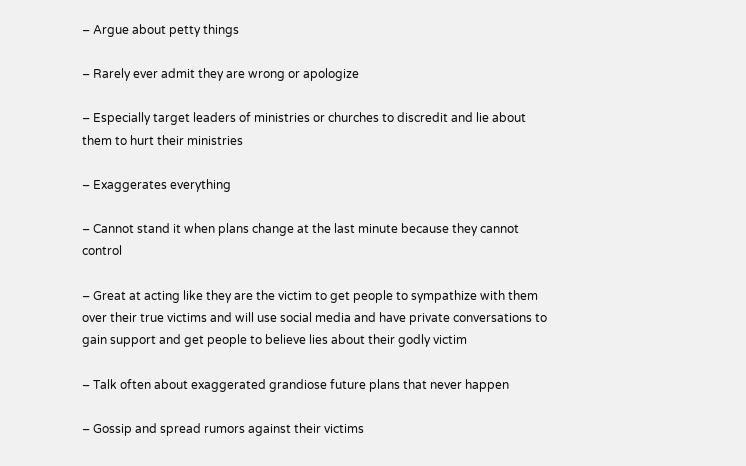– Argue about petty things

– Rarely ever admit they are wrong or apologize

– Especially target leaders of ministries or churches to discredit and lie about them to hurt their ministries

– Exaggerates everything

– Cannot stand it when plans change at the last minute because they cannot control

– Great at acting like they are the victim to get people to sympathize with them over their true victims and will use social media and have private conversations to gain support and get people to believe lies about their godly victim

– Talk often about exaggerated grandiose future plans that never happen

– Gossip and spread rumors against their victims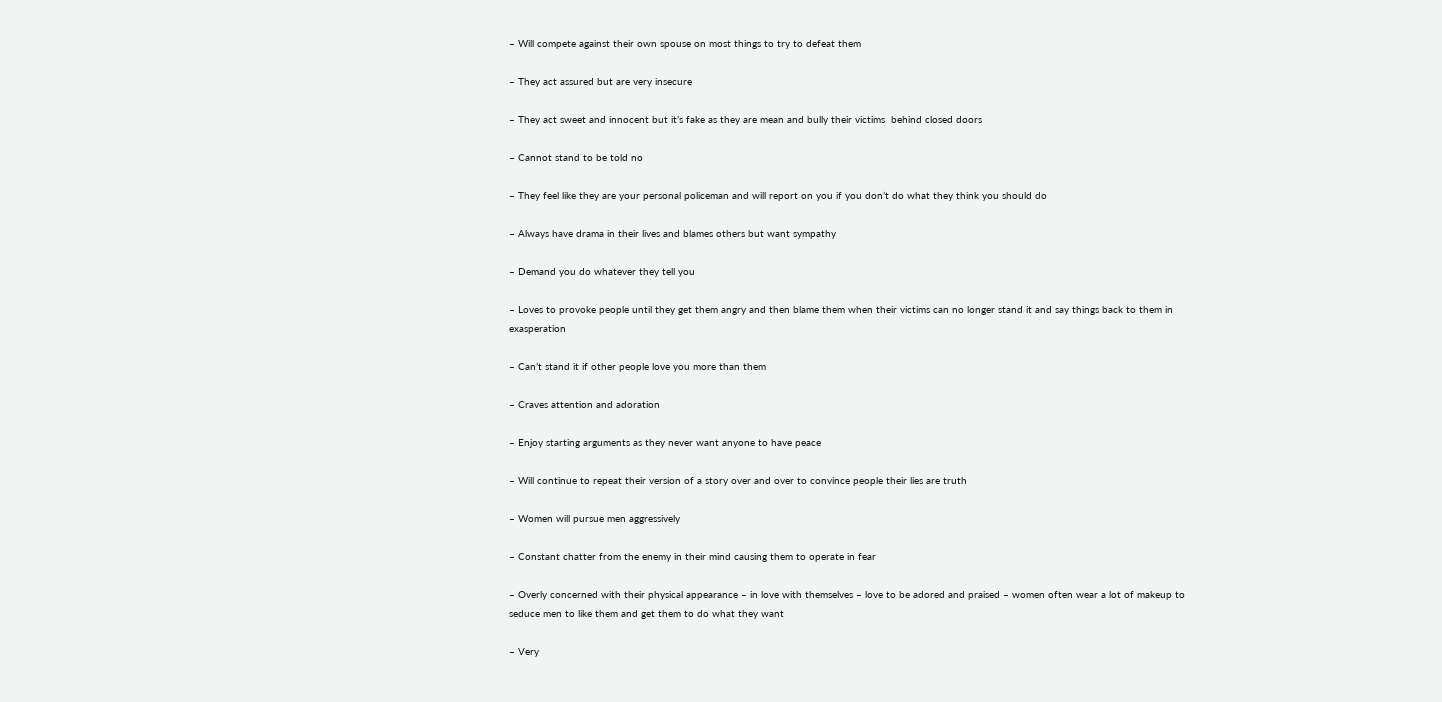– Will compete against their own spouse on most things to try to defeat them

– They act assured but are very insecure

– They act sweet and innocent but it’s fake as they are mean and bully their victims  behind closed doors

– Cannot stand to be told no

– They feel like they are your personal policeman and will report on you if you don’t do what they think you should do

– Always have drama in their lives and blames others but want sympathy

– Demand you do whatever they tell you

– Loves to provoke people until they get them angry and then blame them when their victims can no longer stand it and say things back to them in exasperation

– Can’t stand it if other people love you more than them

– Craves attention and adoration

– Enjoy starting arguments as they never want anyone to have peace

– Will continue to repeat their version of a story over and over to convince people their lies are truth

– Women will pursue men aggressively

– Constant chatter from the enemy in their mind causing them to operate in fear

– Overly concerned with their physical appearance – in love with themselves – love to be adored and praised – women often wear a lot of makeup to seduce men to like them and get them to do what they want

– Very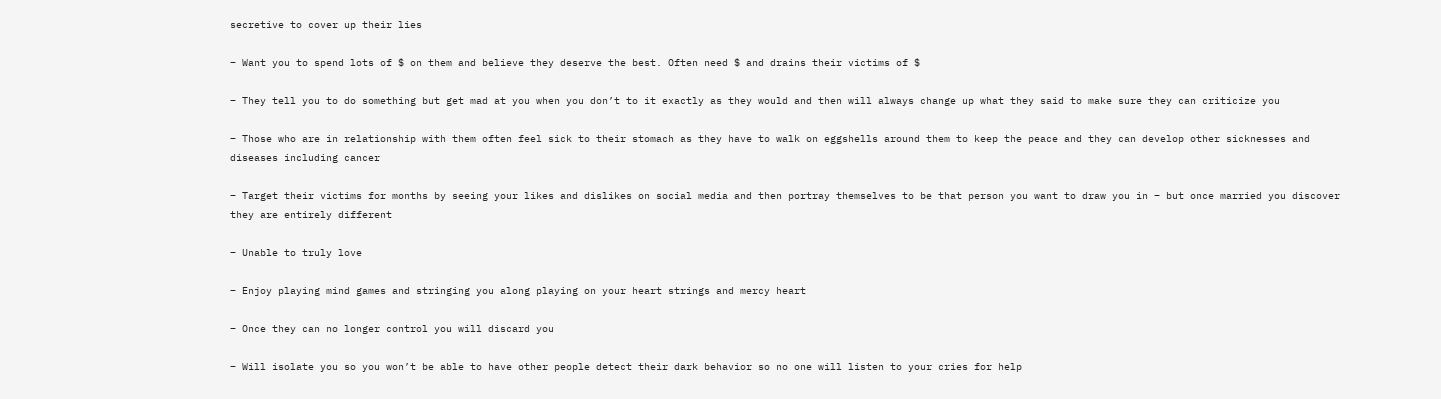secretive to cover up their lies

– Want you to spend lots of $ on them and believe they deserve the best. Often need $ and drains their victims of $

– They tell you to do something but get mad at you when you don’t to it exactly as they would and then will always change up what they said to make sure they can criticize you

– Those who are in relationship with them often feel sick to their stomach as they have to walk on eggshells around them to keep the peace and they can develop other sicknesses and diseases including cancer

– Target their victims for months by seeing your likes and dislikes on social media and then portray themselves to be that person you want to draw you in – but once married you discover they are entirely different

– Unable to truly love

– Enjoy playing mind games and stringing you along playing on your heart strings and mercy heart

– Once they can no longer control you will discard you

– Will isolate you so you won’t be able to have other people detect their dark behavior so no one will listen to your cries for help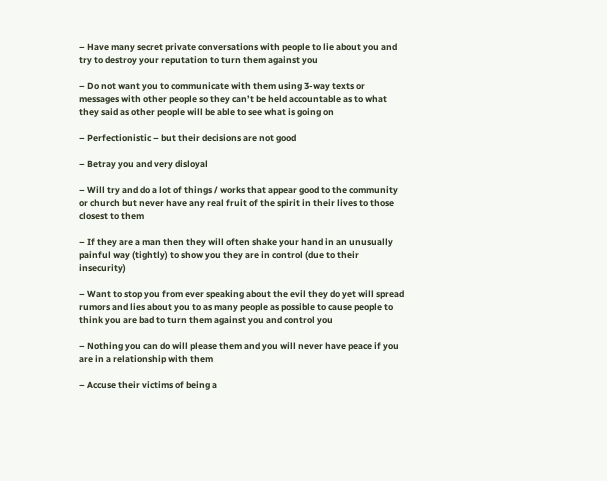– Have many secret private conversations with people to lie about you and try to destroy your reputation to turn them against you

– Do not want you to communicate with them using 3-way texts or messages with other people so they can’t be held accountable as to what they said as other people will be able to see what is going on

– Perfectionistic – but their decisions are not good

– Betray you and very disloyal

– Will try and do a lot of things / works that appear good to the community or church but never have any real fruit of the spirit in their lives to those closest to them

– If they are a man then they will often shake your hand in an unusually painful way (tightly) to show you they are in control (due to their insecurity)

– Want to stop you from ever speaking about the evil they do yet will spread rumors and lies about you to as many people as possible to cause people to think you are bad to turn them against you and control you

– Nothing you can do will please them and you will never have peace if you are in a relationship with them

– Accuse their victims of being a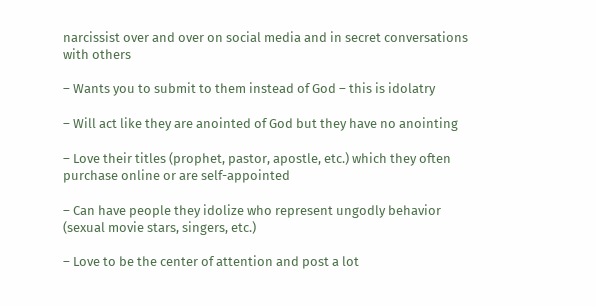narcissist over and over on social media and in secret conversations with others

– Wants you to submit to them instead of God – this is idolatry

– Will act like they are anointed of God but they have no anointing

– Love their titles (prophet, pastor, apostle, etc.) which they often purchase online or are self-appointed

– Can have people they idolize who represent ungodly behavior (sexual movie stars, singers, etc.)

– Love to be the center of attention and post a lot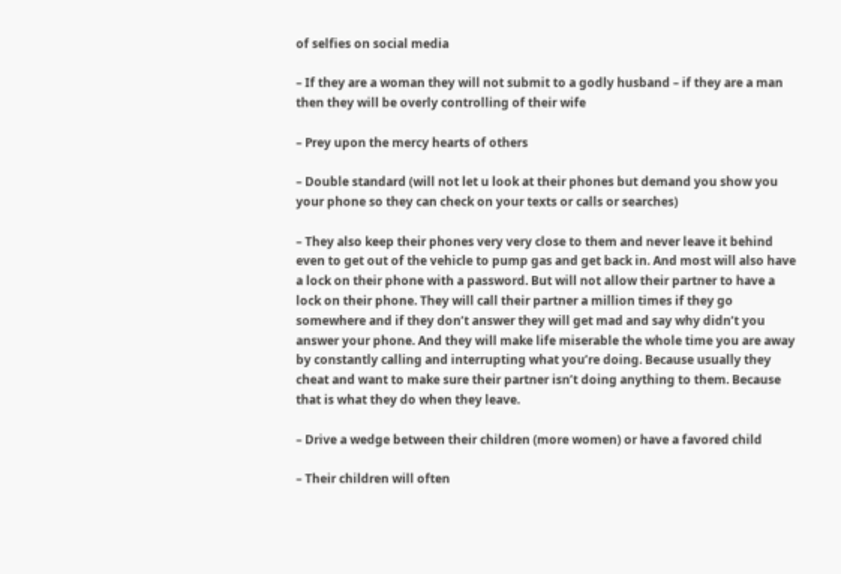of selfies on social media

– If they are a woman they will not submit to a godly husband – if they are a man then they will be overly controlling of their wife

– Prey upon the mercy hearts of others

– Double standard (will not let u look at their phones but demand you show you your phone so they can check on your texts or calls or searches)

– They also keep their phones very very close to them and never leave it behind even to get out of the vehicle to pump gas and get back in. And most will also have a lock on their phone with a password. But will not allow their partner to have a lock on their phone. They will call their partner a million times if they go somewhere and if they don’t answer they will get mad and say why didn’t you answer your phone. And they will make life miserable the whole time you are away by constantly calling and interrupting what you’re doing. Because usually they cheat and want to make sure their partner isn’t doing anything to them. Because that is what they do when they leave.

– Drive a wedge between their children (more women) or have a favored child

– Their children will often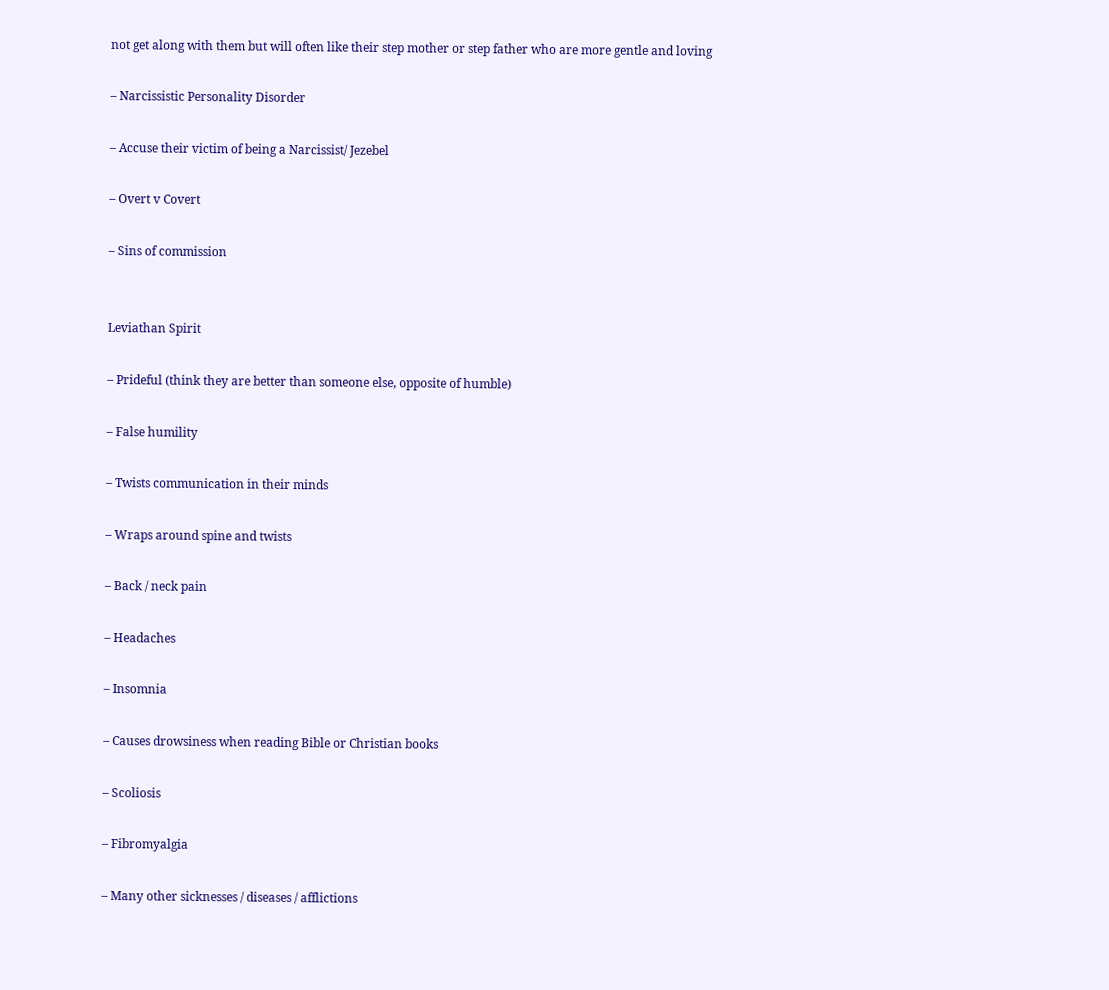not get along with them but will often like their step mother or step father who are more gentle and loving

– Narcissistic Personality Disorder

– Accuse their victim of being a Narcissist/ Jezebel

– Overt v Covert

– Sins of commission


Leviathan Spirit

– Prideful (think they are better than someone else, opposite of humble)

– False humility

– Twists communication in their minds

– Wraps around spine and twists

– Back / neck pain

– Headaches

– Insomnia

– Causes drowsiness when reading Bible or Christian books

– Scoliosis

– Fibromyalgia

– Many other sicknesses / diseases / afflictions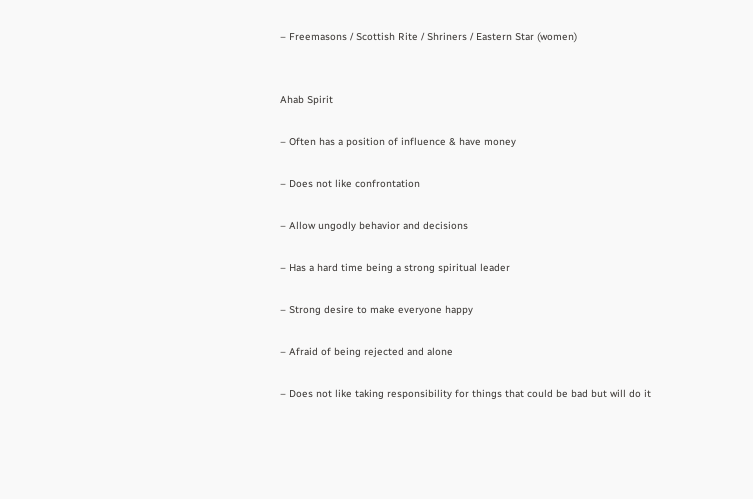– Freemasons / Scottish Rite / Shriners / Eastern Star (women)


Ahab Spirit

– Often has a position of influence & have money

– Does not like confrontation

– Allow ungodly behavior and decisions

– Has a hard time being a strong spiritual leader

– Strong desire to make everyone happy

– Afraid of being rejected and alone

– Does not like taking responsibility for things that could be bad but will do it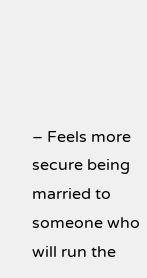– Feels more secure being married to someone who will run the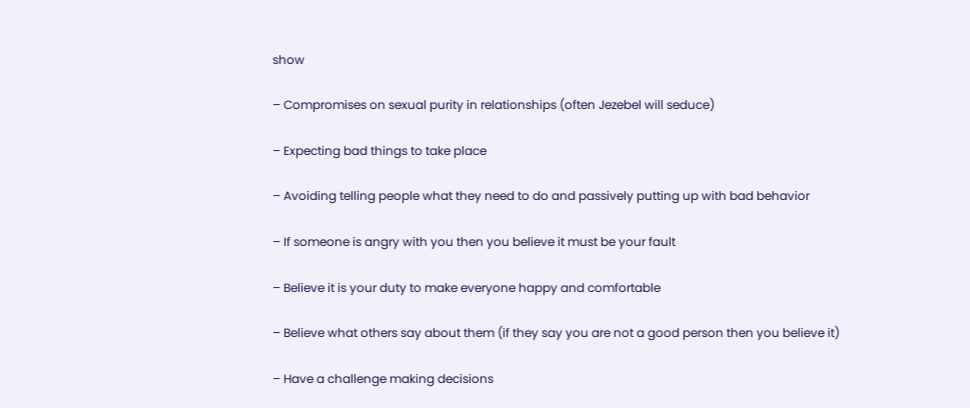show

– Compromises on sexual purity in relationships (often Jezebel will seduce)

– Expecting bad things to take place

– Avoiding telling people what they need to do and passively putting up with bad behavior

– If someone is angry with you then you believe it must be your fault

– Believe it is your duty to make everyone happy and comfortable

– Believe what others say about them (if they say you are not a good person then you believe it)

– Have a challenge making decisions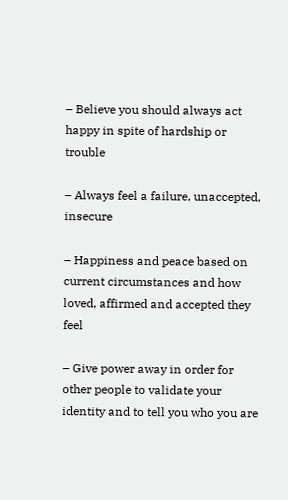– Believe you should always act happy in spite of hardship or trouble

– Always feel a failure, unaccepted, insecure

– Happiness and peace based on current circumstances and how loved, affirmed and accepted they feel

– Give power away in order for other people to validate your identity and to tell you who you are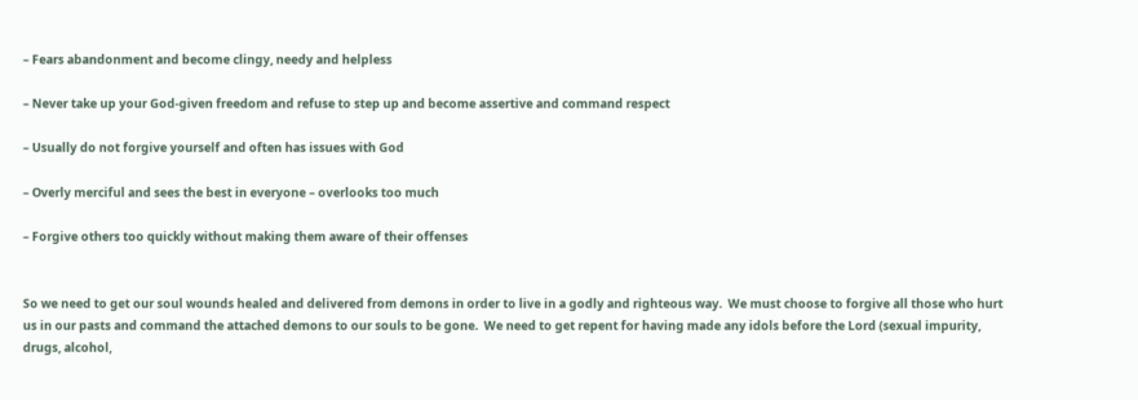– Fears abandonment and become clingy, needy and helpless

– Never take up your God-given freedom and refuse to step up and become assertive and command respect

– Usually do not forgive yourself and often has issues with God

– Overly merciful and sees the best in everyone – overlooks too much

– Forgive others too quickly without making them aware of their offenses


So we need to get our soul wounds healed and delivered from demons in order to live in a godly and righteous way.  We must choose to forgive all those who hurt us in our pasts and command the attached demons to our souls to be gone.  We need to get repent for having made any idols before the Lord (sexual impurity, drugs, alcohol,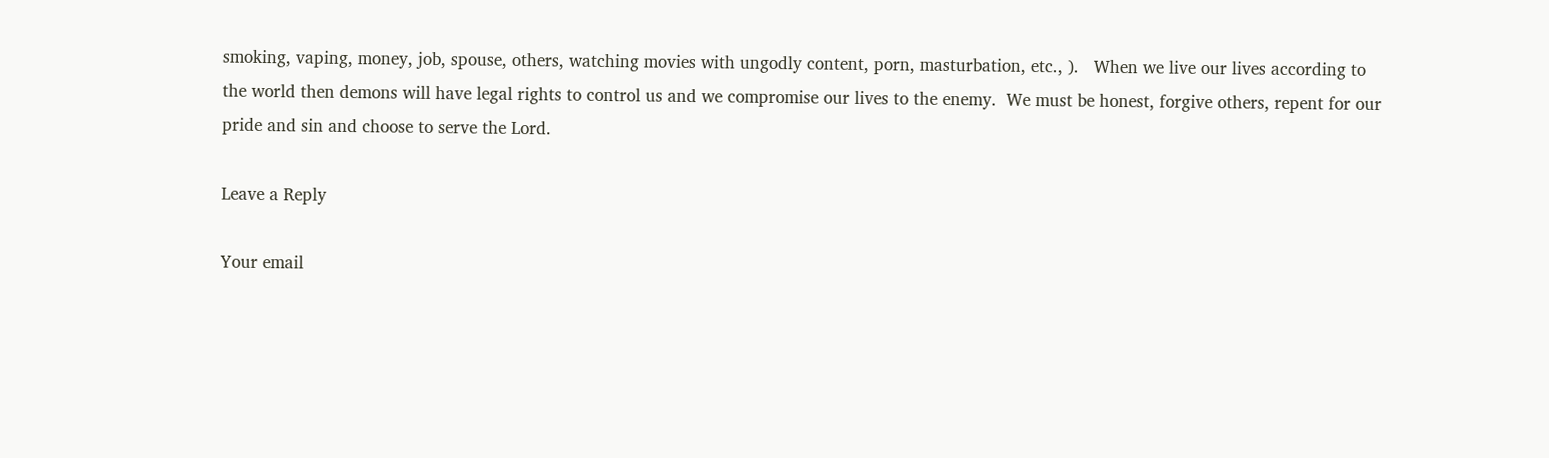smoking, vaping, money, job, spouse, others, watching movies with ungodly content, porn, masturbation, etc., ).   When we live our lives according to the world then demons will have legal rights to control us and we compromise our lives to the enemy.  We must be honest, forgive others, repent for our pride and sin and choose to serve the Lord.

Leave a Reply

Your email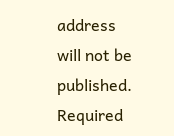address will not be published. Required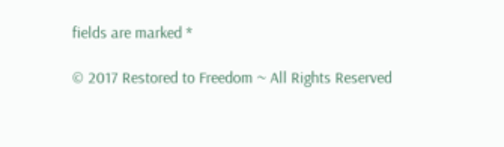fields are marked *

© 2017 Restored to Freedom ~ All Rights Reserved